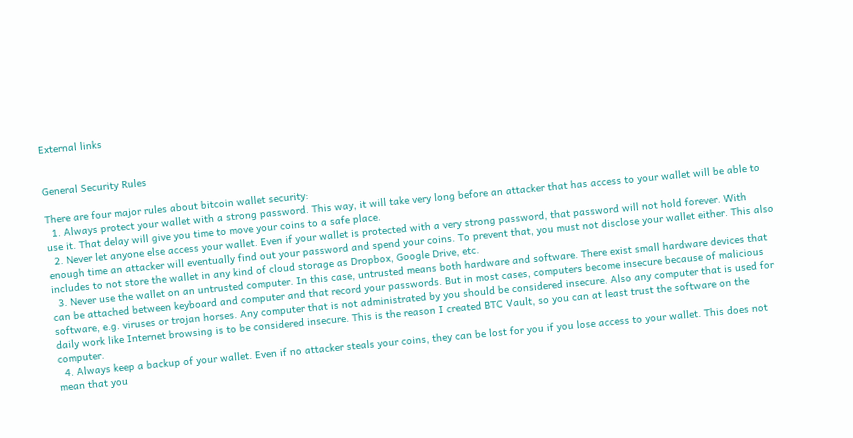External links


General Security Rules

There are four major rules about bitcoin wallet security:
  1. Always protect your wallet with a strong password. This way, it will take very long before an attacker that has access to your wallet will be able to use it. That delay will give you time to move your coins to a safe place.
  2. Never let anyone else access your wallet. Even if your wallet is protected with a very strong password, that password will not hold forever. With enough time an attacker will eventually find out your password and spend your coins. To prevent that, you must not disclose your wallet either. This also includes to not store the wallet in any kind of cloud storage as Dropbox, Google Drive, etc.
  3. Never use the wallet on an untrusted computer. In this case, untrusted means both hardware and software. There exist small hardware devices that can be attached between keyboard and computer and that record your passwords. But in most cases, computers become insecure because of malicious software, e.g. viruses or trojan horses. Any computer that is not administrated by you should be considered insecure. Also any computer that is used for daily work like Internet browsing is to be considered insecure. This is the reason I created BTC Vault, so you can at least trust the software on the computer.
  4. Always keep a backup of your wallet. Even if no attacker steals your coins, they can be lost for you if you lose access to your wallet. This does not mean that you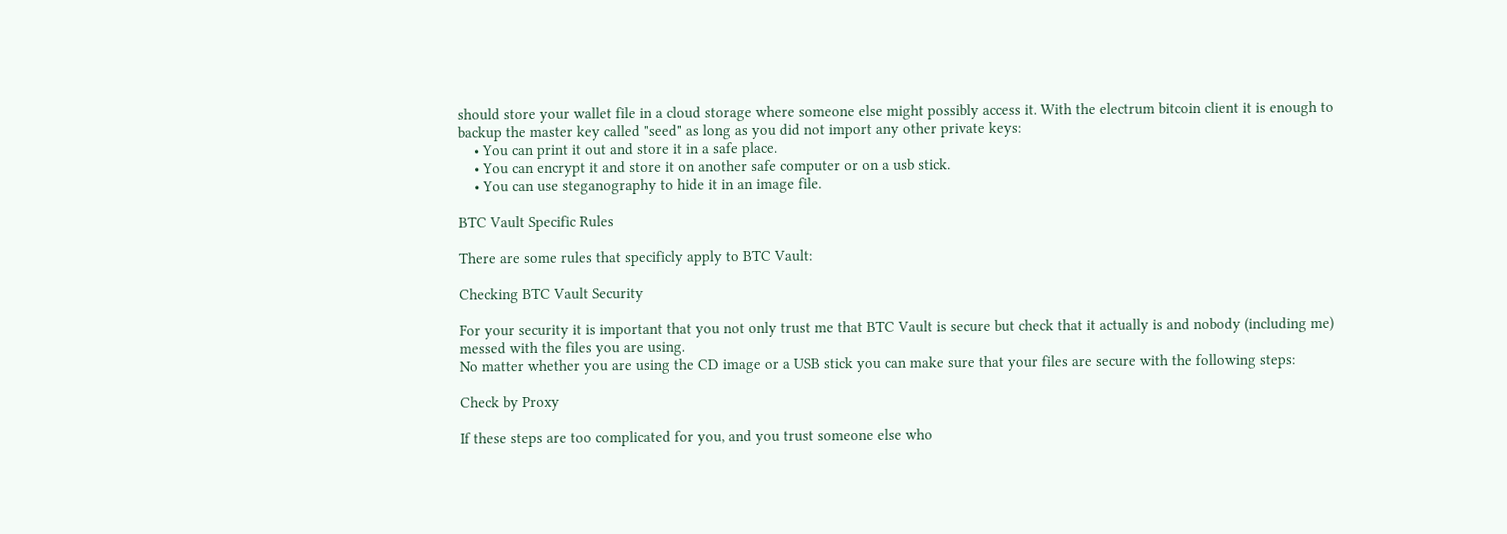should store your wallet file in a cloud storage where someone else might possibly access it. With the electrum bitcoin client it is enough to backup the master key called "seed" as long as you did not import any other private keys:
    • You can print it out and store it in a safe place.
    • You can encrypt it and store it on another safe computer or on a usb stick.
    • You can use steganography to hide it in an image file.

BTC Vault Specific Rules

There are some rules that specificly apply to BTC Vault:

Checking BTC Vault Security

For your security it is important that you not only trust me that BTC Vault is secure but check that it actually is and nobody (including me) messed with the files you are using.
No matter whether you are using the CD image or a USB stick you can make sure that your files are secure with the following steps:

Check by Proxy

If these steps are too complicated for you, and you trust someone else who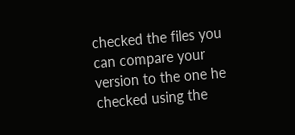checked the files you can compare your version to the one he checked using the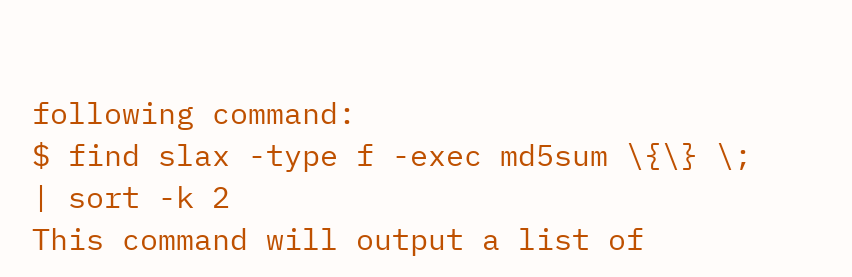following command:
$ find slax -type f -exec md5sum \{\} \; | sort -k 2
This command will output a list of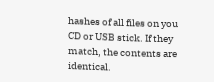hashes of all files on you CD or USB stick. If they match, the contents are identical.